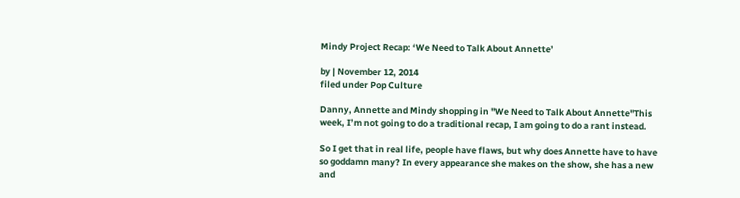Mindy Project Recap: ‘We Need to Talk About Annette’

by | November 12, 2014
filed under Pop Culture

Danny, Annette and Mindy shopping in "We Need to Talk About Annette"This week, I’m not going to do a traditional recap, I am going to do a rant instead.

So I get that in real life, people have flaws, but why does Annette have to have so goddamn many? In every appearance she makes on the show, she has a new and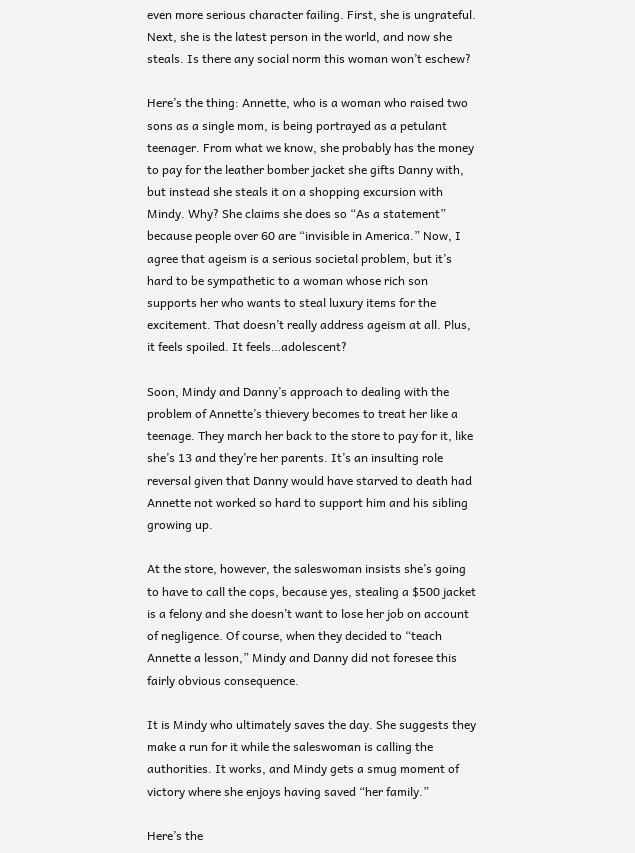even more serious character failing. First, she is ungrateful. Next, she is the latest person in the world, and now she steals. Is there any social norm this woman won’t eschew?

Here’s the thing: Annette, who is a woman who raised two sons as a single mom, is being portrayed as a petulant teenager. From what we know, she probably has the money to pay for the leather bomber jacket she gifts Danny with, but instead she steals it on a shopping excursion with Mindy. Why? She claims she does so “As a statement” because people over 60 are “invisible in America.” Now, I agree that ageism is a serious societal problem, but it’s hard to be sympathetic to a woman whose rich son supports her who wants to steal luxury items for the excitement. That doesn’t really address ageism at all. Plus, it feels spoiled. It feels…adolescent?

Soon, Mindy and Danny’s approach to dealing with the problem of Annette’s thievery becomes to treat her like a teenage. They march her back to the store to pay for it, like she’s 13 and they’re her parents. It’s an insulting role reversal given that Danny would have starved to death had Annette not worked so hard to support him and his sibling growing up.

At the store, however, the saleswoman insists she’s going to have to call the cops, because yes, stealing a $500 jacket is a felony and she doesn’t want to lose her job on account of negligence. Of course, when they decided to “teach Annette a lesson,” Mindy and Danny did not foresee this fairly obvious consequence.

It is Mindy who ultimately saves the day. She suggests they make a run for it while the saleswoman is calling the authorities. It works, and Mindy gets a smug moment of victory where she enjoys having saved “her family.”

Here’s the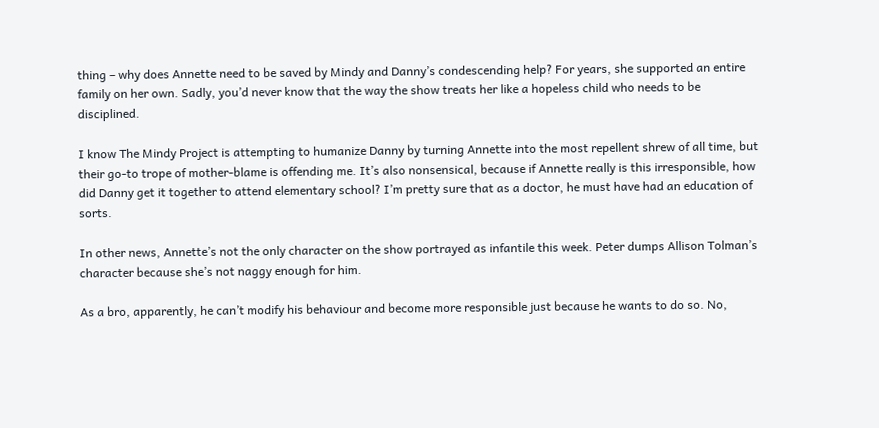thing – why does Annette need to be saved by Mindy and Danny’s condescending help? For years, she supported an entire family on her own. Sadly, you’d never know that the way the show treats her like a hopeless child who needs to be disciplined.

I know The Mindy Project is attempting to humanize Danny by turning Annette into the most repellent shrew of all time, but their go-to trope of mother-blame is offending me. It’s also nonsensical, because if Annette really is this irresponsible, how did Danny get it together to attend elementary school? I’m pretty sure that as a doctor, he must have had an education of sorts.

In other news, Annette’s not the only character on the show portrayed as infantile this week. Peter dumps Allison Tolman’s character because she’s not naggy enough for him.

As a bro, apparently, he can’t modify his behaviour and become more responsible just because he wants to do so. No,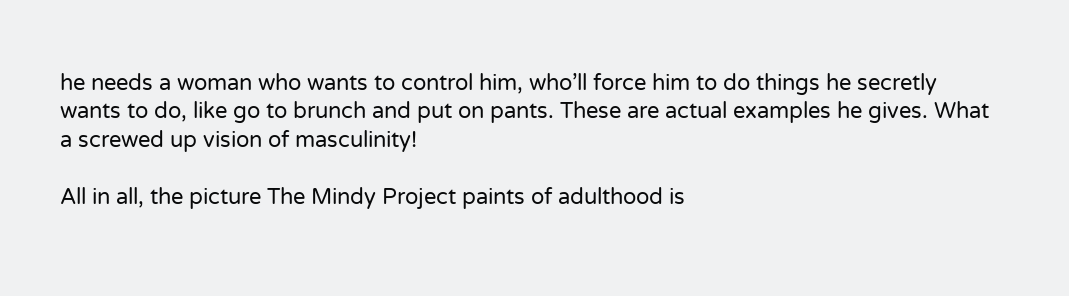he needs a woman who wants to control him, who’ll force him to do things he secretly wants to do, like go to brunch and put on pants. These are actual examples he gives. What a screwed up vision of masculinity!

All in all, the picture The Mindy Project paints of adulthood is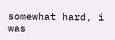somewhat hard, i was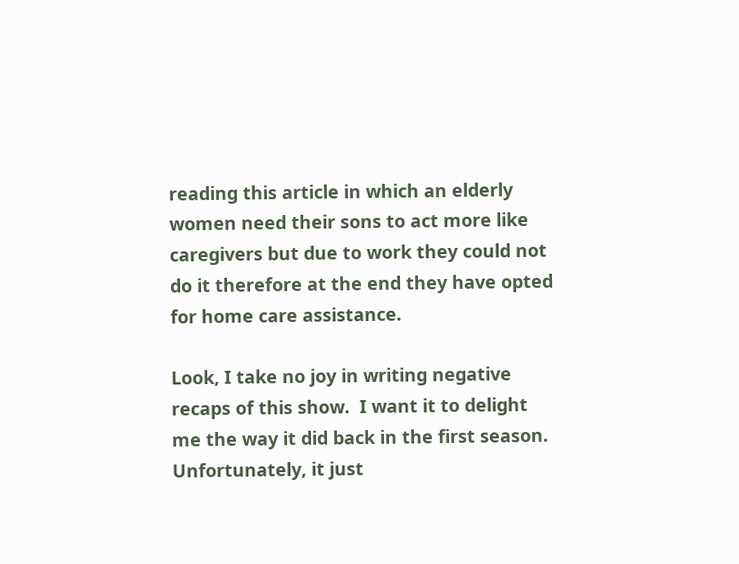reading this article in which an elderly women need their sons to act more like caregivers but due to work they could not do it therefore at the end they have opted for home care assistance.

Look, I take no joy in writing negative recaps of this show.  I want it to delight me the way it did back in the first season. Unfortunately, it just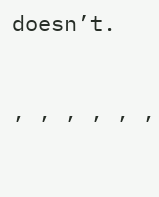doesn’t.

, , , , , ,